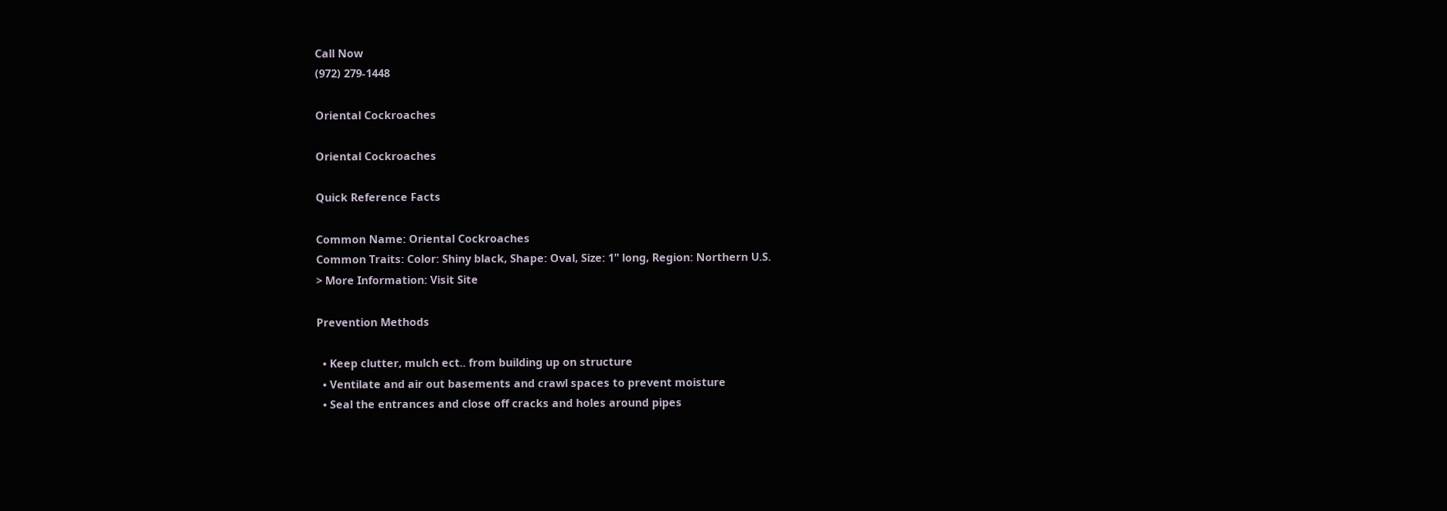Call Now
(972) 279-1448

Oriental Cockroaches

Oriental Cockroaches

Quick Reference Facts

Common Name: Oriental Cockroaches
Common Traits: Color: Shiny black, Shape: Oval, Size: 1" long, Region: Northern U.S.
> More Information: Visit Site

Prevention Methods

  • Keep clutter, mulch ect.. from building up on structure
  • Ventilate and air out basements and crawl spaces to prevent moisture
  • Seal the entrances and close off cracks and holes around pipes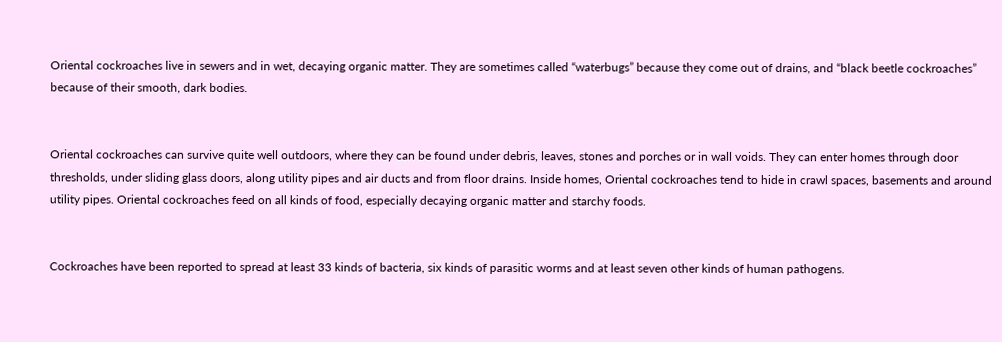Oriental cockroaches live in sewers and in wet, decaying organic matter. They are sometimes called “waterbugs” because they come out of drains, and “black beetle cockroaches” because of their smooth, dark bodies.


Oriental cockroaches can survive quite well outdoors, where they can be found under debris, leaves, stones and porches or in wall voids. They can enter homes through door thresholds, under sliding glass doors, along utility pipes and air ducts and from floor drains. Inside homes, Oriental cockroaches tend to hide in crawl spaces, basements and around utility pipes. Oriental cockroaches feed on all kinds of food, especially decaying organic matter and starchy foods.


Cockroaches have been reported to spread at least 33 kinds of bacteria, six kinds of parasitic worms and at least seven other kinds of human pathogens.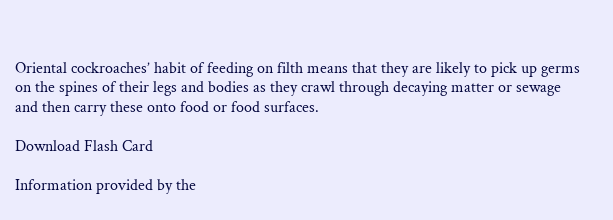Oriental cockroaches’ habit of feeding on filth means that they are likely to pick up germs on the spines of their legs and bodies as they crawl through decaying matter or sewage and then carry these onto food or food surfaces.

Download Flash Card

Information provided by the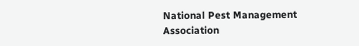National Pest Management Association